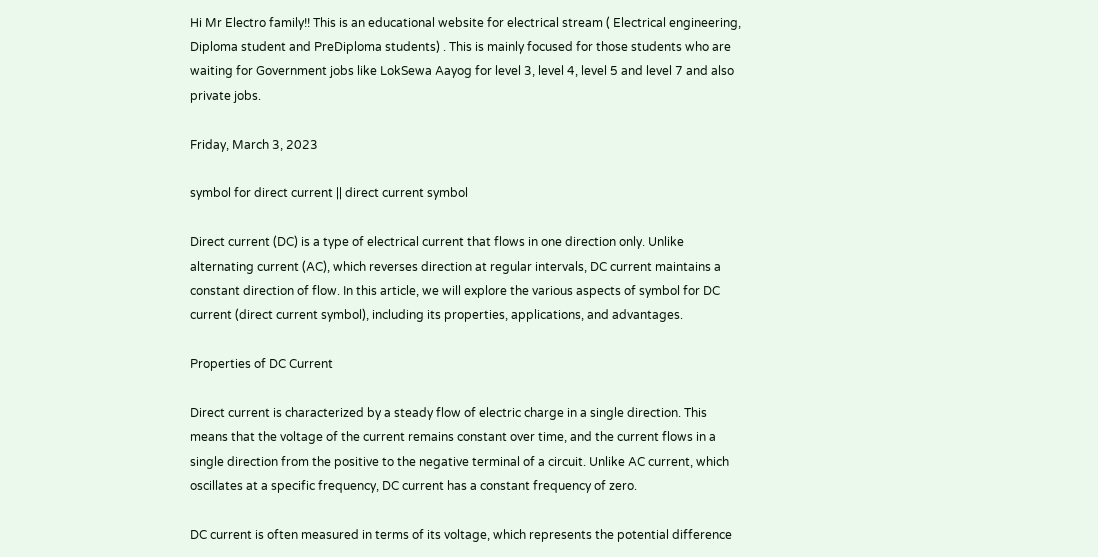Hi Mr Electro family!! This is an educational website for electrical stream ( Electrical engineering, Diploma student and PreDiploma students) . This is mainly focused for those students who are waiting for Government jobs like LokSewa Aayog for level 3, level 4, level 5 and level 7 and also private jobs.

Friday, March 3, 2023

symbol for direct current || direct current symbol

Direct current (DC) is a type of electrical current that flows in one direction only. Unlike alternating current (AC), which reverses direction at regular intervals, DC current maintains a constant direction of flow. In this article, we will explore the various aspects of symbol for DC current (direct current symbol), including its properties, applications, and advantages.

Properties of DC Current

Direct current is characterized by a steady flow of electric charge in a single direction. This means that the voltage of the current remains constant over time, and the current flows in a single direction from the positive to the negative terminal of a circuit. Unlike AC current, which oscillates at a specific frequency, DC current has a constant frequency of zero.

DC current is often measured in terms of its voltage, which represents the potential difference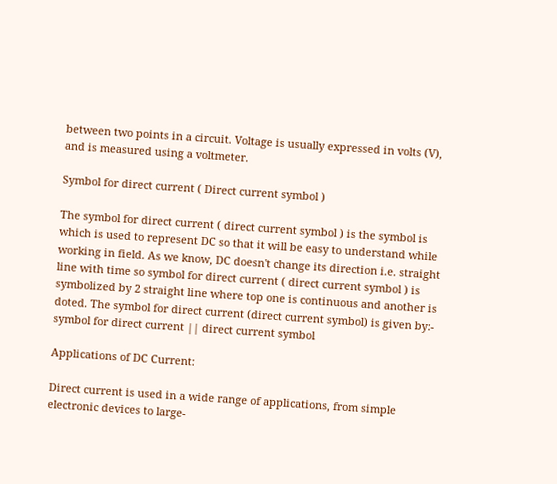between two points in a circuit. Voltage is usually expressed in volts (V), and is measured using a voltmeter.

Symbol for direct current ( Direct current symbol )

The symbol for direct current ( direct current symbol ) is the symbol is which is used to represent DC so that it will be easy to understand while working in field. As we know, DC doesn't change its direction i.e. straight line with time so symbol for direct current ( direct current symbol ) is symbolized by 2 straight line where top one is continuous and another is doted. The symbol for direct current (direct current symbol) is given by:-
symbol for direct current || direct current symbol

Applications of DC Current:

Direct current is used in a wide range of applications, from simple electronic devices to large-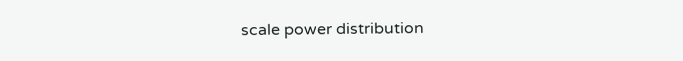scale power distribution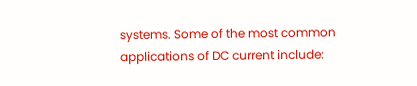systems. Some of the most common applications of DC current include: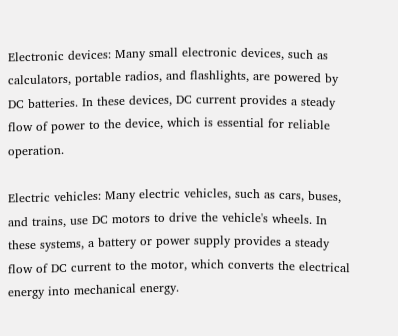Electronic devices: Many small electronic devices, such as calculators, portable radios, and flashlights, are powered by DC batteries. In these devices, DC current provides a steady flow of power to the device, which is essential for reliable operation.

Electric vehicles: Many electric vehicles, such as cars, buses, and trains, use DC motors to drive the vehicle's wheels. In these systems, a battery or power supply provides a steady flow of DC current to the motor, which converts the electrical energy into mechanical energy.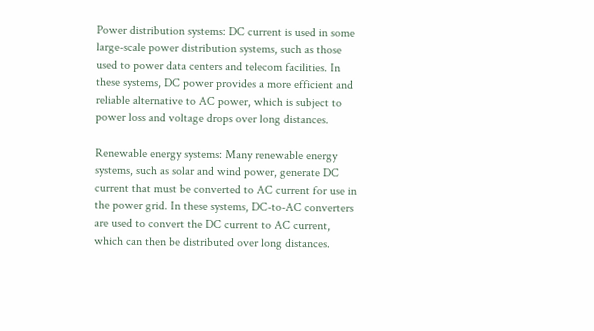Power distribution systems: DC current is used in some large-scale power distribution systems, such as those used to power data centers and telecom facilities. In these systems, DC power provides a more efficient and reliable alternative to AC power, which is subject to power loss and voltage drops over long distances.

Renewable energy systems: Many renewable energy systems, such as solar and wind power, generate DC current that must be converted to AC current for use in the power grid. In these systems, DC-to-AC converters are used to convert the DC current to AC current, which can then be distributed over long distances.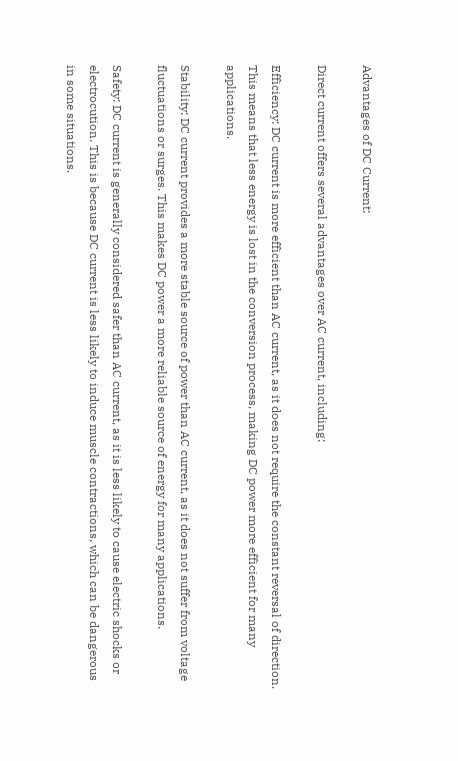Advantages of DC Current:

Direct current offers several advantages over AC current, including:

Efficiency: DC current is more efficient than AC current, as it does not require the constant reversal of direction. This means that less energy is lost in the conversion process, making DC power more efficient for many applications.

Stability: DC current provides a more stable source of power than AC current, as it does not suffer from voltage fluctuations or surges. This makes DC power a more reliable source of energy for many applications.

Safety: DC current is generally considered safer than AC current, as it is less likely to cause electric shocks or electrocution. This is because DC current is less likely to induce muscle contractions, which can be dangerous in some situations.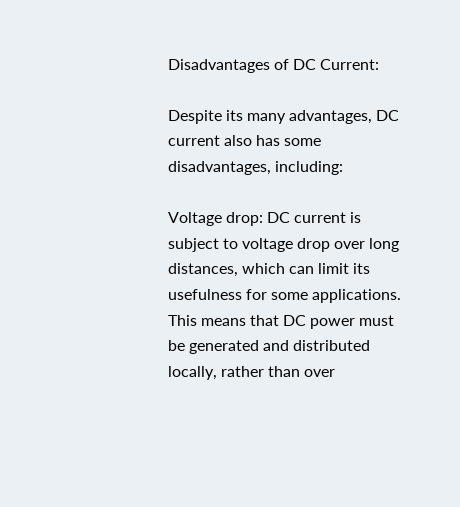Disadvantages of DC Current:

Despite its many advantages, DC current also has some disadvantages, including:

Voltage drop: DC current is subject to voltage drop over long distances, which can limit its usefulness for some applications. This means that DC power must be generated and distributed locally, rather than over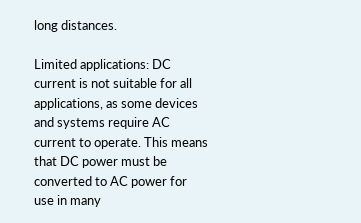long distances.

Limited applications: DC current is not suitable for all applications, as some devices and systems require AC current to operate. This means that DC power must be converted to AC power for use in many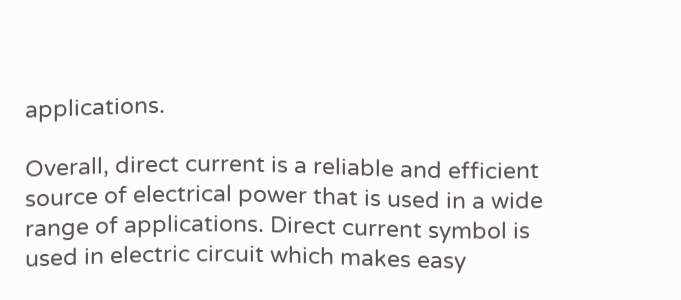applications.

Overall, direct current is a reliable and efficient source of electrical power that is used in a wide range of applications. Direct current symbol is used in electric circuit which makes easy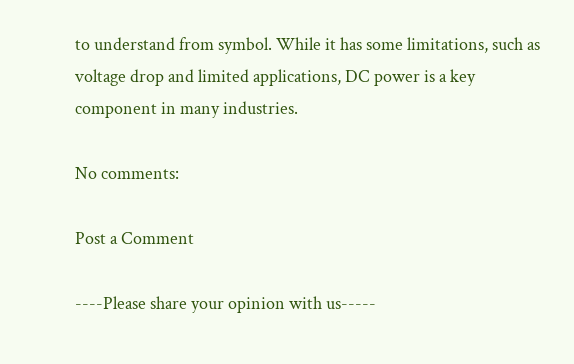to understand from symbol. While it has some limitations, such as voltage drop and limited applications, DC power is a key component in many industries.

No comments:

Post a Comment

----Please share your opinion with us-----